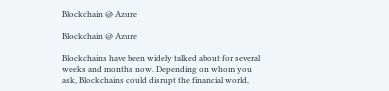Blockchain @ Azure

Blockchain @ Azure

Blockchains have been widely talked about for several weeks and months now. Depending on whom you ask, Blockchains could disrupt the financial world,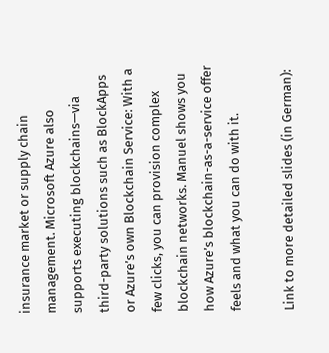insurance market or supply chain management. Microsoft Azure also supports executing blockchains—via third-party solutions such as BlockApps or Azure’s own Blockchain Service: With a few clicks, you can provision complex blockchain networks. Manuel shows you how Azure’s blockchain-as-a-service offer feels and what you can do with it.

Link to more detailed slides (in German):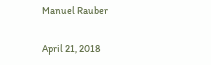Manuel Rauber

April 21, 2018